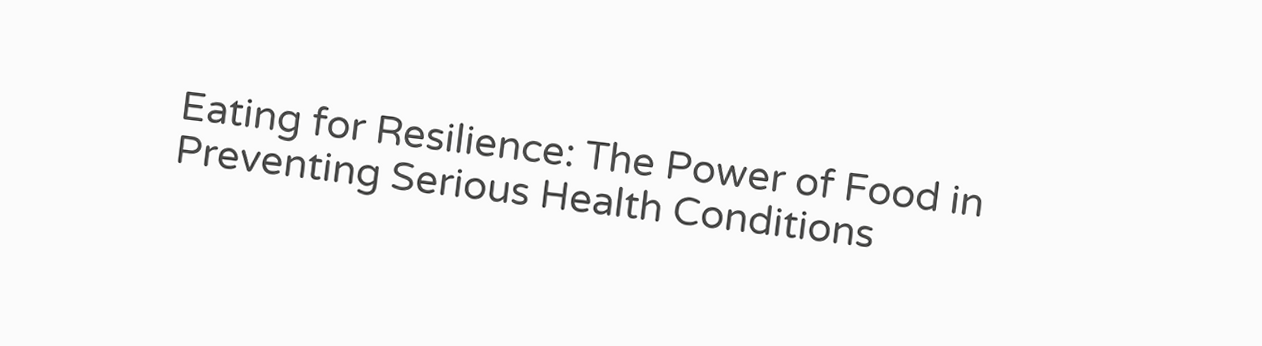Eating for Resilience: The Power of Food in Preventing Serious Health Conditions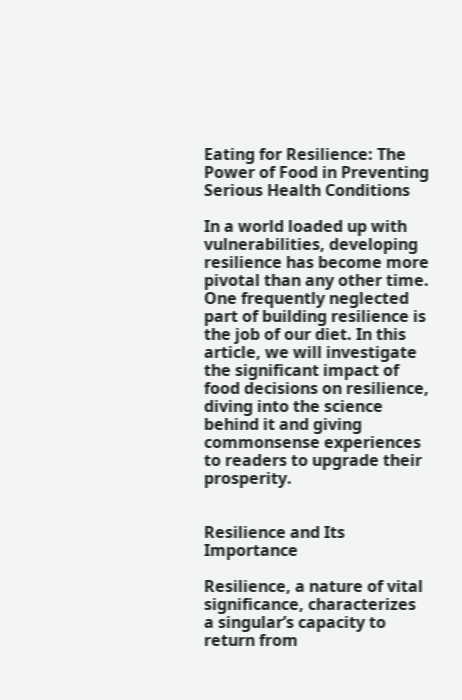Eating for Resilience: The Power of Food in Preventing Serious Health Conditions

In a world loaded up with vulnerabilities, developing resilience has become more pivotal than any other time. One frequently neglected part of building resilience is the job of our diet. In this article, we will investigate the significant impact of food decisions on resilience, diving into the science behind it and giving commonsense experiences to readers to upgrade their prosperity.


Resilience and Its Importance

Resilience, a nature of vital significance, characterizes a singular’s capacity to return from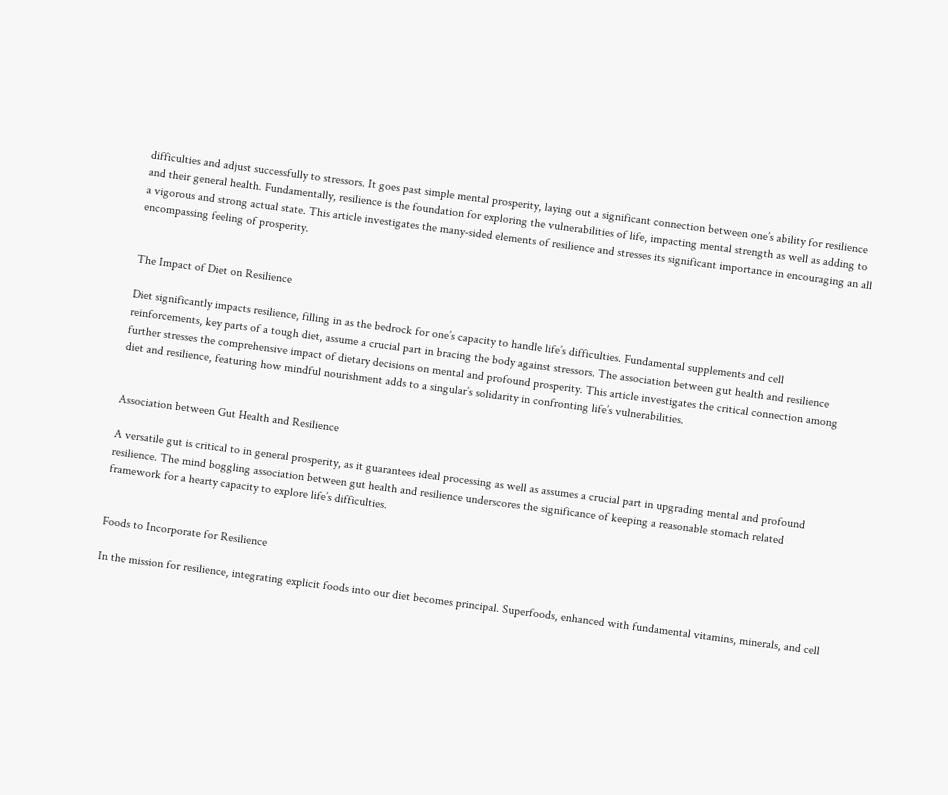difficulties and adjust successfully to stressors. It goes past simple mental prosperity, laying out a significant connection between one’s ability for resilience and their general health. Fundamentally, resilience is the foundation for exploring the vulnerabilities of life, impacting mental strength as well as adding to a vigorous and strong actual state. This article investigates the many-sided elements of resilience and stresses its significant importance in encouraging an all encompassing feeling of prosperity.


The Impact of Diet on Resilience

Diet significantly impacts resilience, filling in as the bedrock for one’s capacity to handle life’s difficulties. Fundamental supplements and cell reinforcements, key parts of a tough diet, assume a crucial part in bracing the body against stressors. The association between gut health and resilience further stresses the comprehensive impact of dietary decisions on mental and profound prosperity. This article investigates the critical connection among diet and resilience, featuring how mindful nourishment adds to a singular’s solidarity in confronting life’s vulnerabilities.


Association between Gut Health and Resilience

A versatile gut is critical to in general prosperity, as it guarantees ideal processing as well as assumes a crucial part in upgrading mental and profound resilience. The mind boggling association between gut health and resilience underscores the significance of keeping a reasonable stomach related framework for a hearty capacity to explore life’s difficulties.


Foods to Incorporate for Resilience

In the mission for resilience, integrating explicit foods into our diet becomes principal. Superfoods, enhanced with fundamental vitamins, minerals, and cell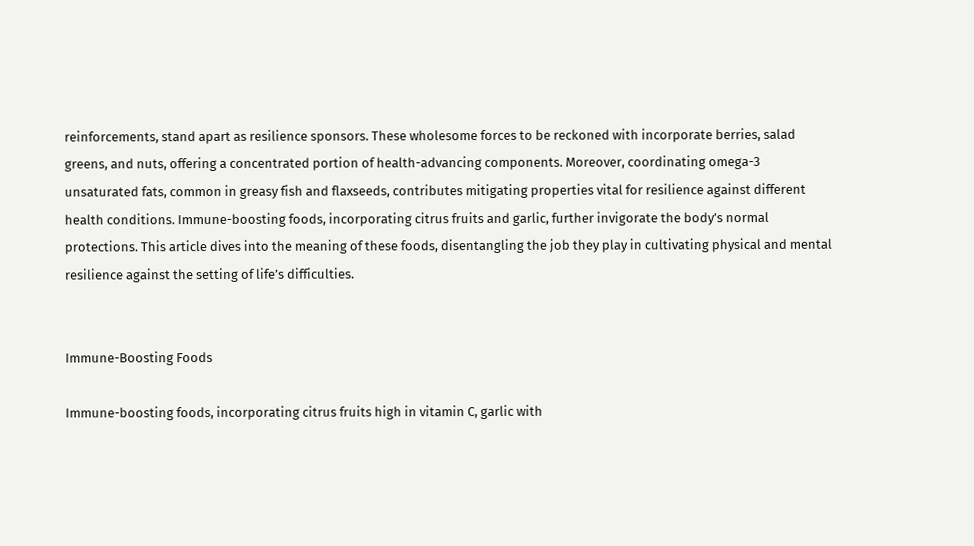reinforcements, stand apart as resilience sponsors. These wholesome forces to be reckoned with incorporate berries, salad greens, and nuts, offering a concentrated portion of health-advancing components. Moreover, coordinating omega-3 unsaturated fats, common in greasy fish and flaxseeds, contributes mitigating properties vital for resilience against different health conditions. Immune-boosting foods, incorporating citrus fruits and garlic, further invigorate the body’s normal protections. This article dives into the meaning of these foods, disentangling the job they play in cultivating physical and mental resilience against the setting of life’s difficulties.


Immune-Boosting Foods

Immune-boosting foods, incorporating citrus fruits high in vitamin C, garlic with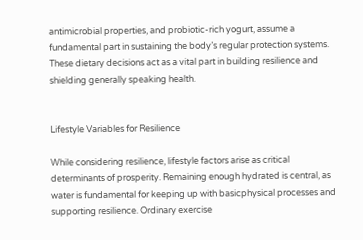antimicrobial properties, and probiotic-rich yogurt, assume a fundamental part in sustaining the body’s regular protection systems. These dietary decisions act as a vital part in building resilience and shielding generally speaking health.


Lifestyle Variables for Resilience

While considering resilience, lifestyle factors arise as critical determinants of prosperity. Remaining enough hydrated is central, as water is fundamental for keeping up with basicphysical processes and supporting resilience. Ordinary exercise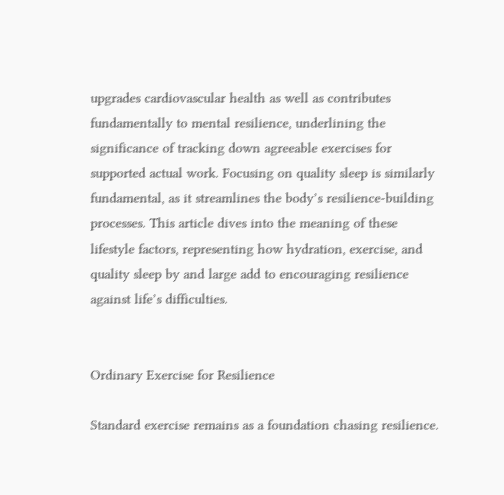upgrades cardiovascular health as well as contributes fundamentally to mental resilience, underlining the significance of tracking down agreeable exercises for supported actual work. Focusing on quality sleep is similarly fundamental, as it streamlines the body’s resilience-building processes. This article dives into the meaning of these lifestyle factors, representing how hydration, exercise, and quality sleep by and large add to encouraging resilience against life’s difficulties.


Ordinary Exercise for Resilience

Standard exercise remains as a foundation chasing resilience.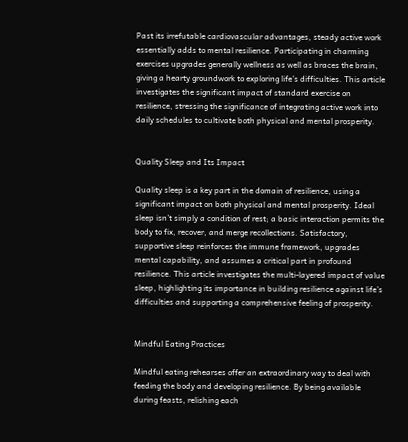Past its irrefutable cardiovascular advantages, steady active work essentially adds to mental resilience. Participating in charming exercises upgrades generally wellness as well as braces the brain, giving a hearty groundwork to exploring life’s difficulties. This article investigates the significant impact of standard exercise on resilience, stressing the significance of integrating active work into daily schedules to cultivate both physical and mental prosperity.


Quality Sleep and Its Impact

Quality sleep is a key part in the domain of resilience, using a significant impact on both physical and mental prosperity. Ideal sleep isn’t simply a condition of rest; a basic interaction permits the body to fix, recover, and merge recollections. Satisfactory, supportive sleep reinforces the immune framework, upgrades mental capability, and assumes a critical part in profound resilience. This article investigates the multi-layered impact of value sleep, highlighting its importance in building resilience against life’s difficulties and supporting a comprehensive feeling of prosperity.


Mindful Eating Practices

Mindful eating rehearses offer an extraordinary way to deal with feeding the body and developing resilience. By being available during feasts, relishing each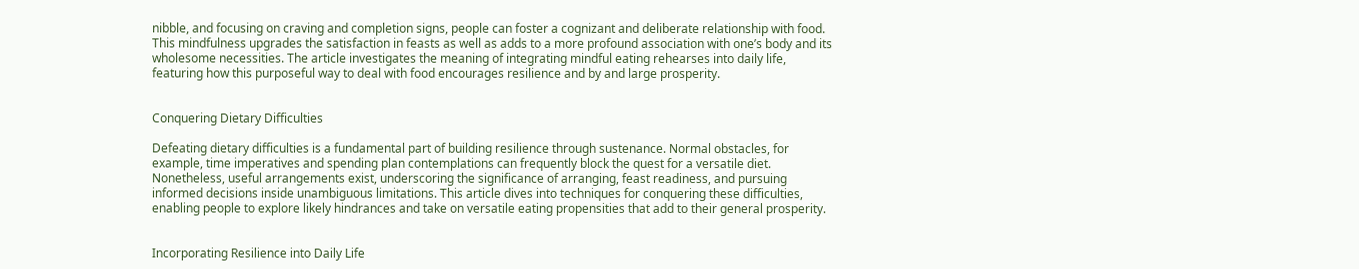nibble, and focusing on craving and completion signs, people can foster a cognizant and deliberate relationship with food. This mindfulness upgrades the satisfaction in feasts as well as adds to a more profound association with one’s body and its wholesome necessities. The article investigates the meaning of integrating mindful eating rehearses into daily life, featuring how this purposeful way to deal with food encourages resilience and by and large prosperity.


Conquering Dietary Difficulties

Defeating dietary difficulties is a fundamental part of building resilience through sustenance. Normal obstacles, for example, time imperatives and spending plan contemplations can frequently block the quest for a versatile diet. Nonetheless, useful arrangements exist, underscoring the significance of arranging, feast readiness, and pursuing informed decisions inside unambiguous limitations. This article dives into techniques for conquering these difficulties, enabling people to explore likely hindrances and take on versatile eating propensities that add to their general prosperity.


Incorporating Resilience into Daily Life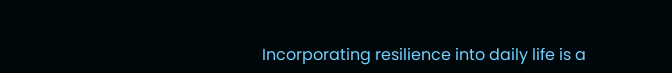Incorporating resilience into daily life is a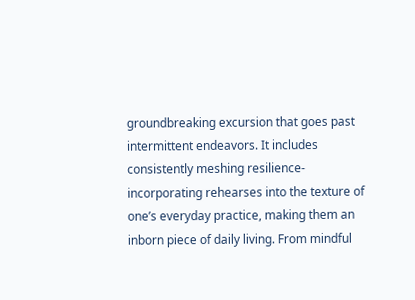groundbreaking excursion that goes past intermittent endeavors. It includes consistently meshing resilience-incorporating rehearses into the texture of one’s everyday practice, making them an inborn piece of daily living. From mindful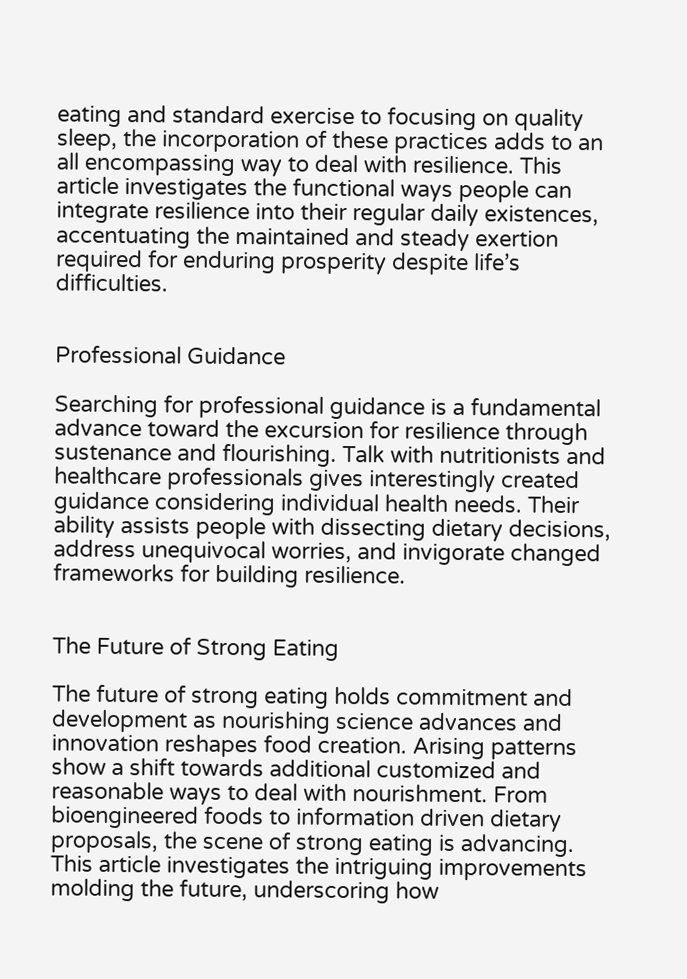eating and standard exercise to focusing on quality sleep, the incorporation of these practices adds to an all encompassing way to deal with resilience. This article investigates the functional ways people can integrate resilience into their regular daily existences, accentuating the maintained and steady exertion required for enduring prosperity despite life’s difficulties.


Professional Guidance

Searching for professional guidance is a fundamental advance toward the excursion for resilience through sustenance and flourishing. Talk with nutritionists and healthcare professionals gives interestingly created guidance considering individual health needs. Their ability assists people with dissecting dietary decisions, address unequivocal worries, and invigorate changed frameworks for building resilience.


The Future of Strong Eating

The future of strong eating holds commitment and development as nourishing science advances and innovation reshapes food creation. Arising patterns show a shift towards additional customized and reasonable ways to deal with nourishment. From bioengineered foods to information driven dietary proposals, the scene of strong eating is advancing. This article investigates the intriguing improvements molding the future, underscoring how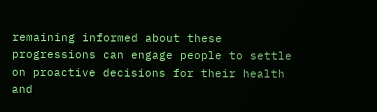remaining informed about these progressions can engage people to settle on proactive decisions for their health and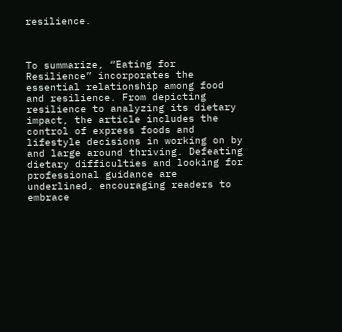resilience.



To summarize, “Eating for Resilience” incorporates the essential relationship among food and resilience. From depicting resilience to analyzing its dietary impact, the article includes the control of express foods and lifestyle decisions in working on by and large around thriving. Defeating dietary difficulties and looking for professional guidance are underlined, encouraging readers to embrace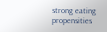strong eating propensities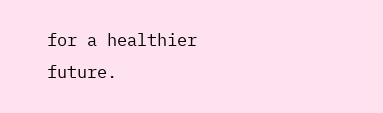for a healthier future.